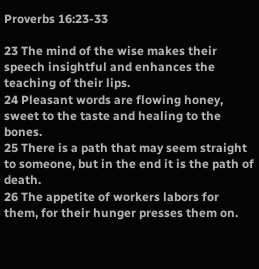Proverbs 16:23-33

23 The mind of the wise makes their speech insightful and enhances the teaching of their lips.
24 Pleasant words are flowing honey, sweet to the taste and healing to the bones.
25 There is a path that may seem straight to someone, but in the end it is the path of death.
26 The appetite of workers labors for them, for their hunger presses them on.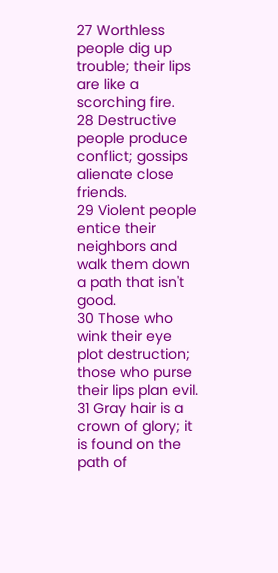27 Worthless people dig up trouble; their lips are like a scorching fire.
28 Destructive people produce conflict; gossips alienate close friends.
29 Violent people entice their neighbors and walk them down a path that isn't good.
30 Those who wink their eye plot destruction; those who purse their lips plan evil.
31 Gray hair is a crown of glory; it is found on the path of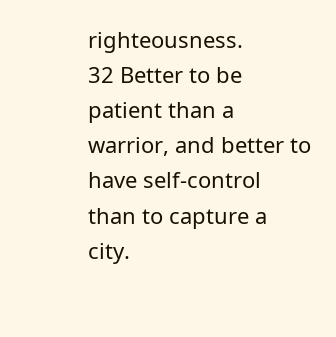righteousness.
32 Better to be patient than a warrior, and better to have self-control than to capture a city.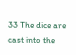33 The dice are cast into the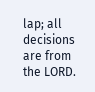lap; all decisions are from the LORD.